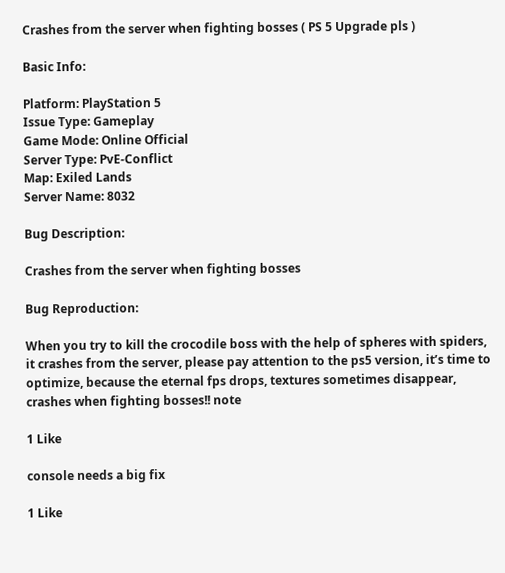Crashes from the server when fighting bosses ( PS 5 Upgrade pls )

Basic Info:

Platform: PlayStation 5
Issue Type: Gameplay
Game Mode: Online Official
Server Type: PvE-Conflict
Map: Exiled Lands
Server Name: 8032

Bug Description:

Crashes from the server when fighting bosses

Bug Reproduction:

When you try to kill the crocodile boss with the help of spheres with spiders, it crashes from the server, please pay attention to the ps5 version, it’s time to optimize, because the eternal fps drops, textures sometimes disappear, crashes when fighting bosses!! note

1 Like

console needs a big fix

1 Like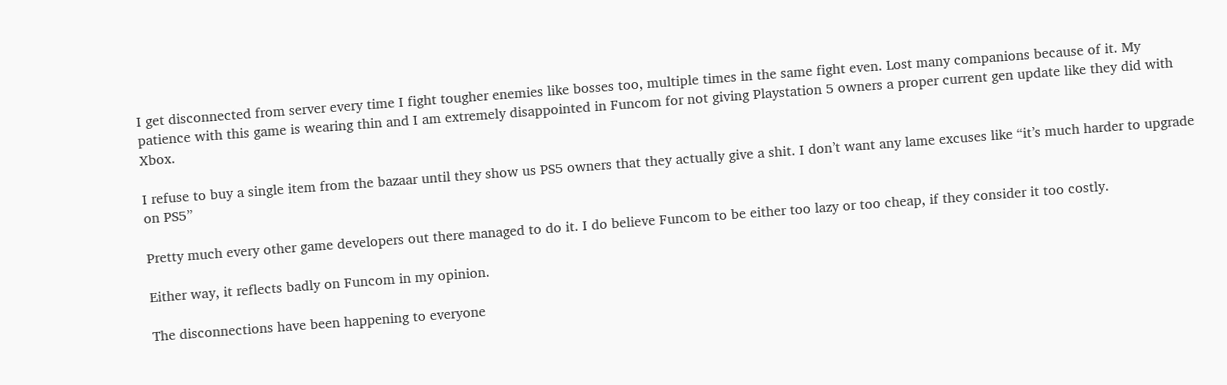I get disconnected from server every time I fight tougher enemies like bosses too, multiple times in the same fight even. Lost many companions because of it. My patience with this game is wearing thin and I am extremely disappointed in Funcom for not giving Playstation 5 owners a proper current gen update like they did with Xbox.

I refuse to buy a single item from the bazaar until they show us PS5 owners that they actually give a shit. I don’t want any lame excuses like “it’s much harder to upgrade on PS5”

Pretty much every other game developers out there managed to do it. I do believe Funcom to be either too lazy or too cheap, if they consider it too costly.

Either way, it reflects badly on Funcom in my opinion.

The disconnections have been happening to everyone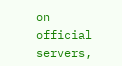on official servers,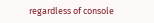regardless of console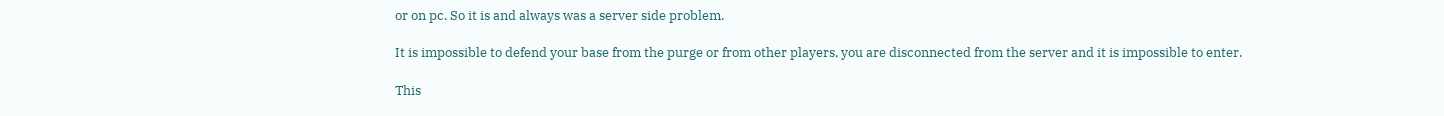or on pc. So it is and always was a server side problem.

It is impossible to defend your base from the purge or from other players, you are disconnected from the server and it is impossible to enter.

This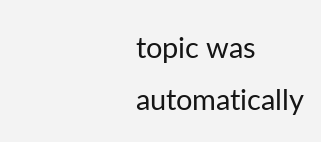topic was automatically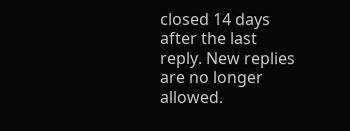closed 14 days after the last reply. New replies are no longer allowed.